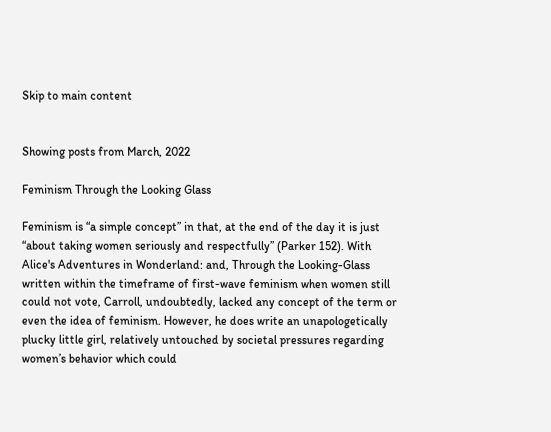Skip to main content


Showing posts from March, 2022

Feminism Through the Looking Glass

Feminism is “a simple concept” in that, at the end of the day it is just “about taking women seriously and respectfully” (Parker 152). With Alice's Adventures in Wonderland: and, Through the Looking-Glass written within the timeframe of first-wave feminism when women still could not vote, Carroll, undoubtedly, lacked any concept of the term or even the idea of feminism. However, he does write an unapologetically plucky little girl, relatively untouched by societal pressures regarding women’s behavior which could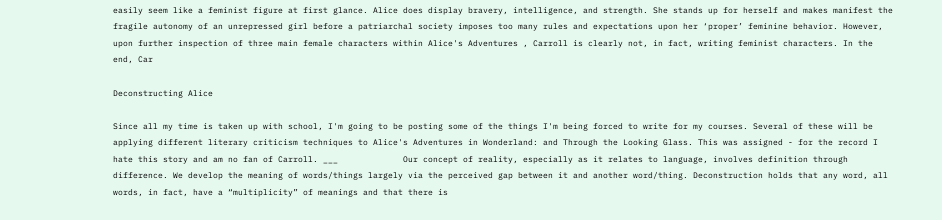easily seem like a feminist figure at first glance. Alice does display bravery, intelligence, and strength. She stands up for herself and makes manifest the fragile autonomy of an unrepressed girl before a patriarchal society imposes too many rules and expectations upon her ‘proper’ feminine behavior. However, upon further inspection of three main female characters within Alice's Adventures , Carroll is clearly not, in fact, writing feminist characters. In the end, Car

Deconstructing Alice

Since all my time is taken up with school, I'm going to be posting some of the things I'm being forced to write for my courses. Several of these will be applying different literary criticism techniques to Alice's Adventures in Wonderland: and Through the Looking Glass. This was assigned - for the record I hate this story and am no fan of Carroll. ___             Our concept of reality, especially as it relates to language, involves definition through difference. We develop the meaning of words/things largely via the perceived gap between it and another word/thing. Deconstruction holds that any word, all words, in fact, have a “multiplicity” of meanings and that there is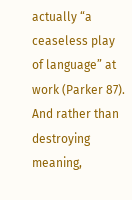actually “a ceaseless play of language” at work (Parker 87). And rather than destroying meaning,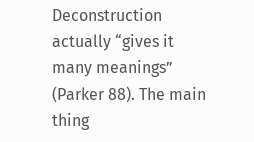Deconstruction actually “gives it many meanings” (Parker 88). The main thing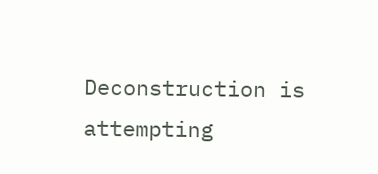Deconstruction is attempting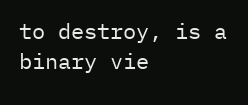to destroy, is a binary vie